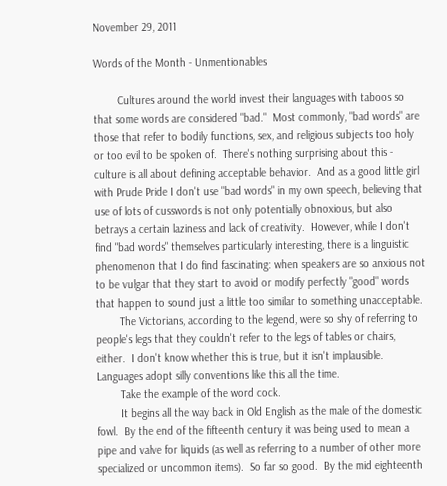November 29, 2011

Words of the Month - Unmentionables

        Cultures around the world invest their languages with taboos so that some words are considered "bad."  Most commonly, "bad words" are those that refer to bodily functions, sex, and religious subjects too holy or too evil to be spoken of.  There's nothing surprising about this - culture is all about defining acceptable behavior.  And as a good little girl with Prude Pride I don't use "bad words" in my own speech, believing that use of lots of cusswords is not only potentially obnoxious, but also betrays a certain laziness and lack of creativity.  However, while I don't find "bad words" themselves particularly interesting, there is a linguistic phenomenon that I do find fascinating: when speakers are so anxious not to be vulgar that they start to avoid or modify perfectly "good" words that happen to sound just a little too similar to something unacceptable.
        The Victorians, according to the legend, were so shy of referring to people's legs that they couldn't refer to the legs of tables or chairs, either.  I don't know whether this is true, but it isn't implausible.  Languages adopt silly conventions like this all the time.
        Take the example of the word cock.
        It begins all the way back in Old English as the male of the domestic fowl.  By the end of the fifteenth century it was being used to mean a pipe and valve for liquids (as well as referring to a number of other more specialized or uncommon items).  So far so good.  By the mid eighteenth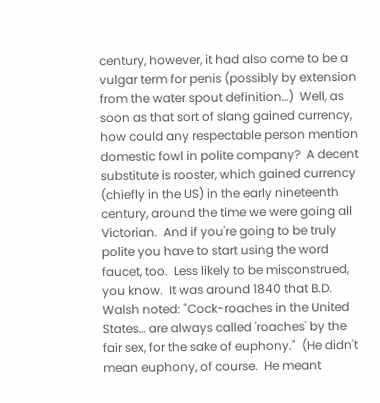century, however, it had also come to be a vulgar term for penis (possibly by extension from the water spout definition…)  Well, as soon as that sort of slang gained currency, how could any respectable person mention domestic fowl in polite company?  A decent substitute is rooster, which gained currency (chiefly in the US) in the early nineteenth century, around the time we were going all Victorian.  And if you're going to be truly polite you have to start using the word faucet, too.  Less likely to be misconstrued, you know.  It was around 1840 that B.D. Walsh noted: "Cock-roaches in the United States… are always called 'roaches' by the fair sex, for the sake of euphony."  (He didn't mean euphony, of course.  He meant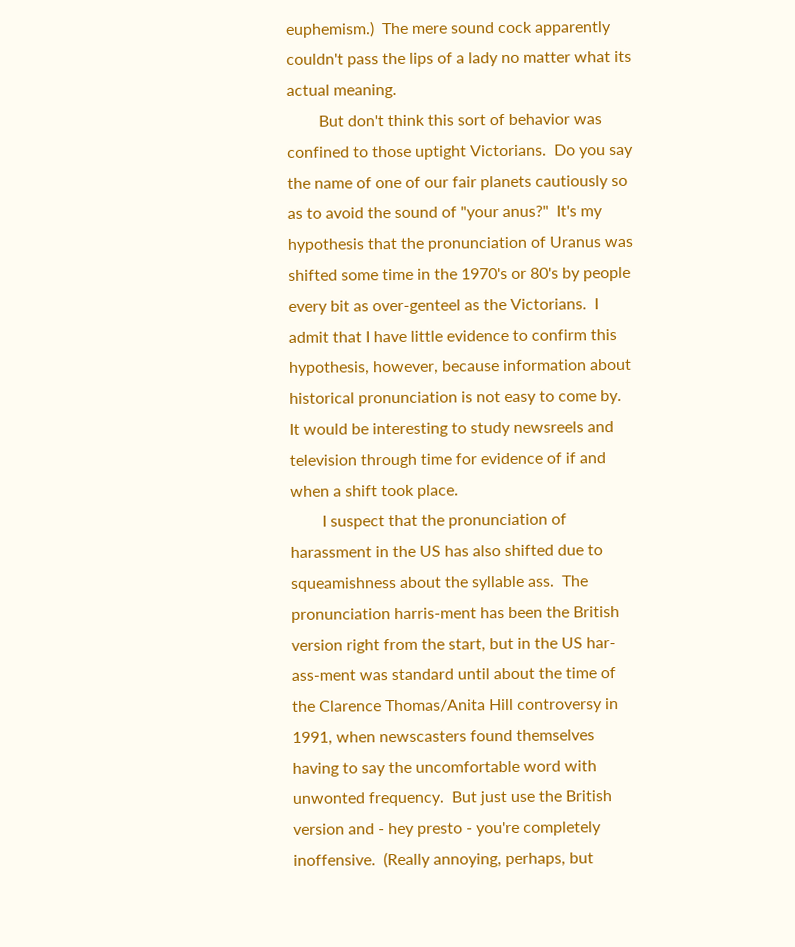euphemism.)  The mere sound cock apparently couldn't pass the lips of a lady no matter what its actual meaning.
        But don't think this sort of behavior was confined to those uptight Victorians.  Do you say the name of one of our fair planets cautiously so as to avoid the sound of "your anus?"  It's my hypothesis that the pronunciation of Uranus was shifted some time in the 1970's or 80's by people every bit as over-genteel as the Victorians.  I admit that I have little evidence to confirm this hypothesis, however, because information about historical pronunciation is not easy to come by.  It would be interesting to study newsreels and television through time for evidence of if and when a shift took place.
        I suspect that the pronunciation of harassment in the US has also shifted due to squeamishness about the syllable ass.  The pronunciation harris-ment has been the British version right from the start, but in the US har-ass-ment was standard until about the time of the Clarence Thomas/Anita Hill controversy in 1991, when newscasters found themselves having to say the uncomfortable word with unwonted frequency.  But just use the British version and - hey presto - you're completely inoffensive.  (Really annoying, perhaps, but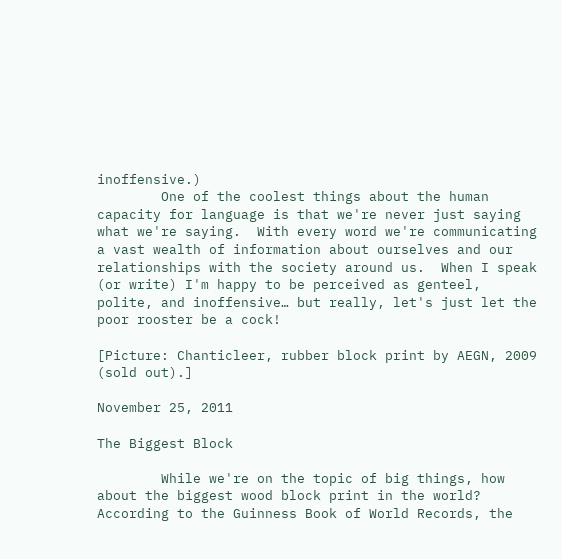inoffensive.)
        One of the coolest things about the human capacity for language is that we're never just saying what we're saying.  With every word we're communicating a vast wealth of information about ourselves and our relationships with the society around us.  When I speak (or write) I'm happy to be perceived as genteel, polite, and inoffensive… but really, let's just let the poor rooster be a cock!

[Picture: Chanticleer, rubber block print by AEGN, 2009 (sold out).]

November 25, 2011

The Biggest Block

        While we're on the topic of big things, how about the biggest wood block print in the world?  According to the Guinness Book of World Records, the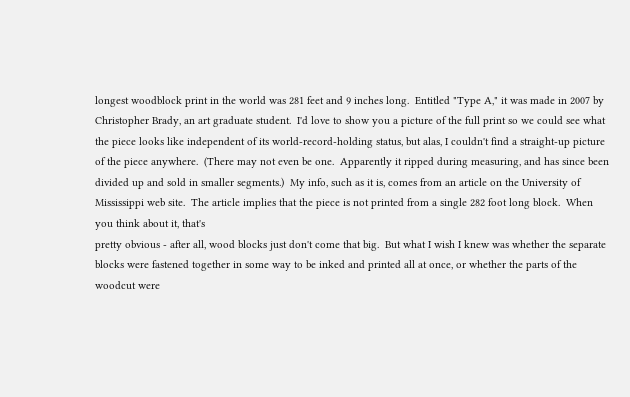longest woodblock print in the world was 281 feet and 9 inches long.  Entitled "Type A," it was made in 2007 by Christopher Brady, an art graduate student.  I'd love to show you a picture of the full print so we could see what the piece looks like independent of its world-record-holding status, but alas, I couldn't find a straight-up picture of the piece anywhere.  (There may not even be one.  Apparently it ripped during measuring, and has since been divided up and sold in smaller segments.)  My info, such as it is, comes from an article on the University of Mississippi web site.  The article implies that the piece is not printed from a single 282 foot long block.  When you think about it, that's
pretty obvious - after all, wood blocks just don't come that big.  But what I wish I knew was whether the separate blocks were fastened together in some way to be inked and printed all at once, or whether the parts of the woodcut were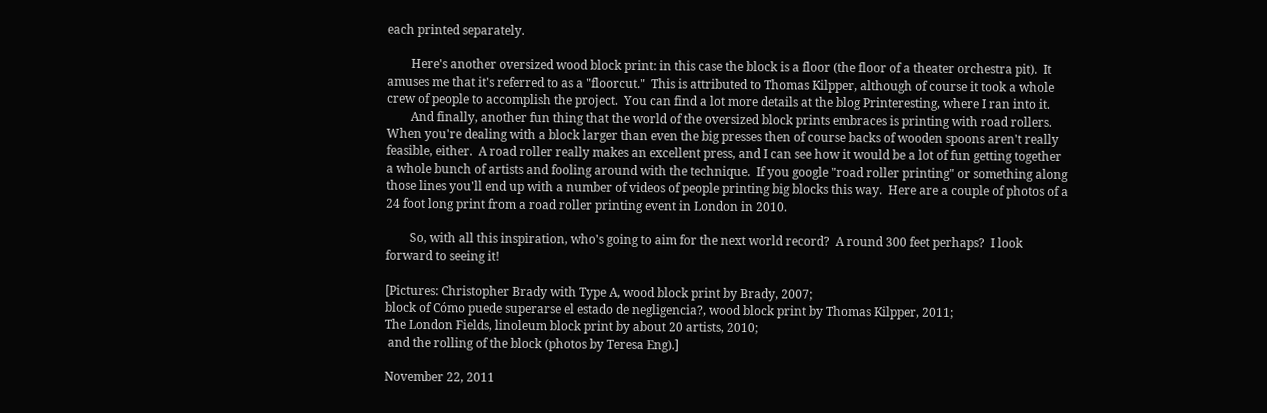each printed separately.

        Here's another oversized wood block print: in this case the block is a floor (the floor of a theater orchestra pit).  It amuses me that it's referred to as a "floorcut."  This is attributed to Thomas Kilpper, although of course it took a whole crew of people to accomplish the project.  You can find a lot more details at the blog Printeresting, where I ran into it.
        And finally, another fun thing that the world of the oversized block prints embraces is printing with road rollers.  When you're dealing with a block larger than even the big presses then of course backs of wooden spoons aren't really feasible, either.  A road roller really makes an excellent press, and I can see how it would be a lot of fun getting together a whole bunch of artists and fooling around with the technique.  If you google "road roller printing" or something along those lines you'll end up with a number of videos of people printing big blocks this way.  Here are a couple of photos of a 24 foot long print from a road roller printing event in London in 2010.

        So, with all this inspiration, who's going to aim for the next world record?  A round 300 feet perhaps?  I look forward to seeing it!

[Pictures: Christopher Brady with Type A, wood block print by Brady, 2007;
block of Cómo puede superarse el estado de negligencia?, wood block print by Thomas Kilpper, 2011;
The London Fields, linoleum block print by about 20 artists, 2010;
 and the rolling of the block (photos by Teresa Eng).]

November 22, 2011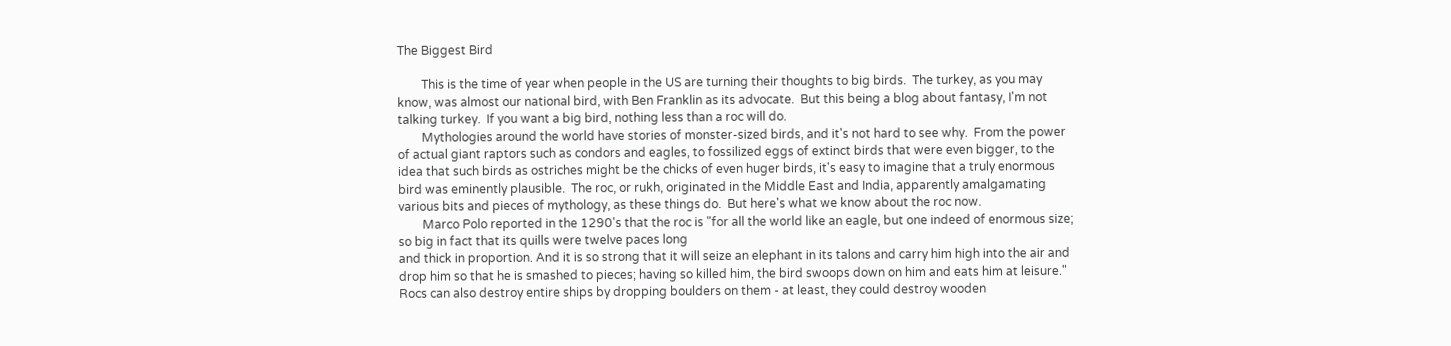The Biggest Bird

        This is the time of year when people in the US are turning their thoughts to big birds.  The turkey, as you may know, was almost our national bird, with Ben Franklin as its advocate.  But this being a blog about fantasy, I'm not talking turkey.  If you want a big bird, nothing less than a roc will do.
        Mythologies around the world have stories of monster-sized birds, and it's not hard to see why.  From the power of actual giant raptors such as condors and eagles, to fossilized eggs of extinct birds that were even bigger, to the idea that such birds as ostriches might be the chicks of even huger birds, it's easy to imagine that a truly enormous bird was eminently plausible.  The roc, or rukh, originated in the Middle East and India, apparently amalgamating various bits and pieces of mythology, as these things do.  But here's what we know about the roc now.
        Marco Polo reported in the 1290's that the roc is "for all the world like an eagle, but one indeed of enormous size; so big in fact that its quills were twelve paces long
and thick in proportion. And it is so strong that it will seize an elephant in its talons and carry him high into the air and drop him so that he is smashed to pieces; having so killed him, the bird swoops down on him and eats him at leisure."  Rocs can also destroy entire ships by dropping boulders on them - at least, they could destroy wooden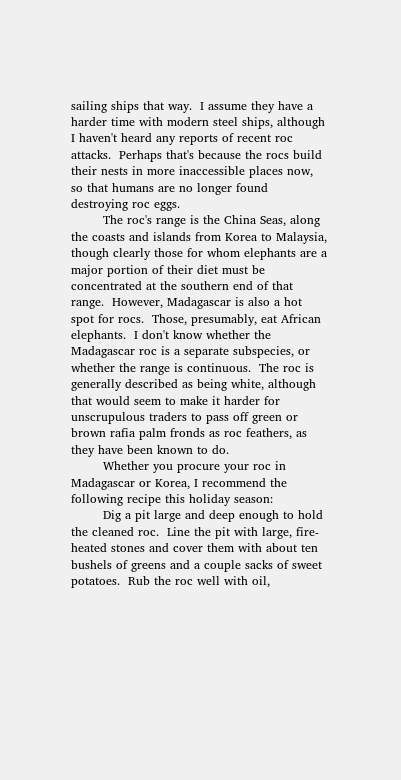sailing ships that way.  I assume they have a harder time with modern steel ships, although I haven't heard any reports of recent roc attacks.  Perhaps that's because the rocs build their nests in more inaccessible places now, so that humans are no longer found destroying roc eggs.
        The roc's range is the China Seas, along the coasts and islands from Korea to Malaysia, though clearly those for whom elephants are a major portion of their diet must be concentrated at the southern end of that range.  However, Madagascar is also a hot spot for rocs.  Those, presumably, eat African elephants.  I don't know whether the Madagascar roc is a separate subspecies, or whether the range is continuous.  The roc is generally described as being white, although that would seem to make it harder for unscrupulous traders to pass off green or brown rafia palm fronds as roc feathers, as they have been known to do.
        Whether you procure your roc in Madagascar or Korea, I recommend the following recipe this holiday season:
        Dig a pit large and deep enough to hold the cleaned roc.  Line the pit with large, fire-heated stones and cover them with about ten bushels of greens and a couple sacks of sweet potatoes.  Rub the roc well with oil,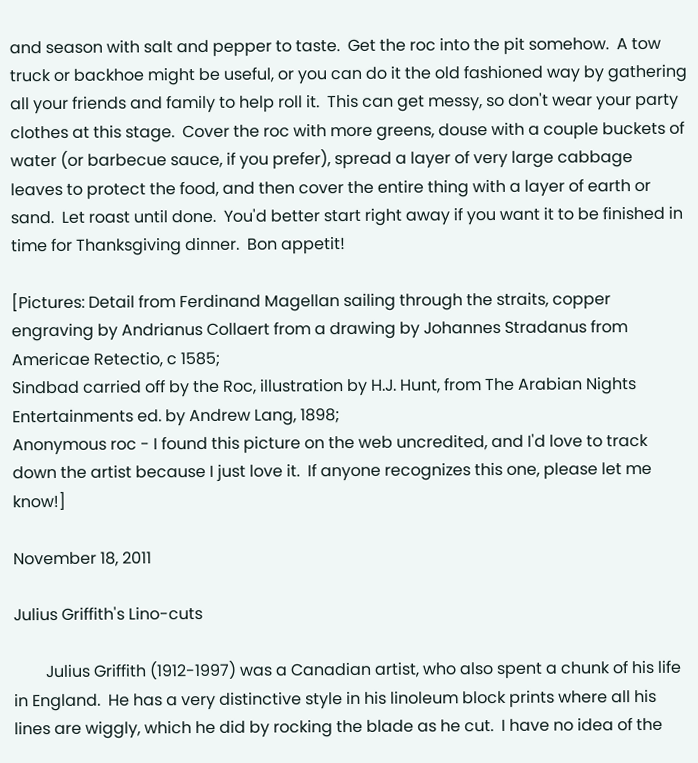and season with salt and pepper to taste.  Get the roc into the pit somehow.  A tow truck or backhoe might be useful, or you can do it the old fashioned way by gathering all your friends and family to help roll it.  This can get messy, so don't wear your party clothes at this stage.  Cover the roc with more greens, douse with a couple buckets of water (or barbecue sauce, if you prefer), spread a layer of very large cabbage leaves to protect the food, and then cover the entire thing with a layer of earth or sand.  Let roast until done.  You'd better start right away if you want it to be finished in time for Thanksgiving dinner.  Bon appetit!

[Pictures: Detail from Ferdinand Magellan sailing through the straits, copper engraving by Andrianus Collaert from a drawing by Johannes Stradanus from Americae Retectio, c 1585;
Sindbad carried off by the Roc, illustration by H.J. Hunt, from The Arabian Nights Entertainments ed. by Andrew Lang, 1898;
Anonymous roc - I found this picture on the web uncredited, and I'd love to track down the artist because I just love it.  If anyone recognizes this one, please let me know!]

November 18, 2011

Julius Griffith's Lino-cuts

        Julius Griffith (1912-1997) was a Canadian artist, who also spent a chunk of his life in England.  He has a very distinctive style in his linoleum block prints where all his lines are wiggly, which he did by rocking the blade as he cut.  I have no idea of the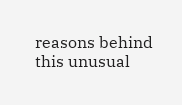reasons behind this unusual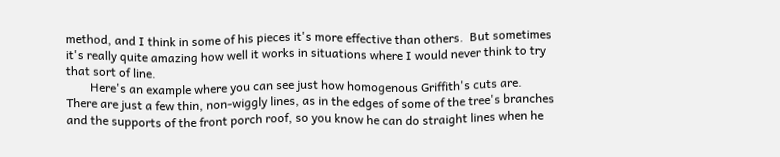method, and I think in some of his pieces it's more effective than others.  But sometimes it's really quite amazing how well it works in situations where I would never think to try that sort of line.
        Here's an example where you can see just how homogenous Griffith's cuts are.  There are just a few thin, non-wiggly lines, as in the edges of some of the tree's branches and the supports of the front porch roof, so you know he can do straight lines when he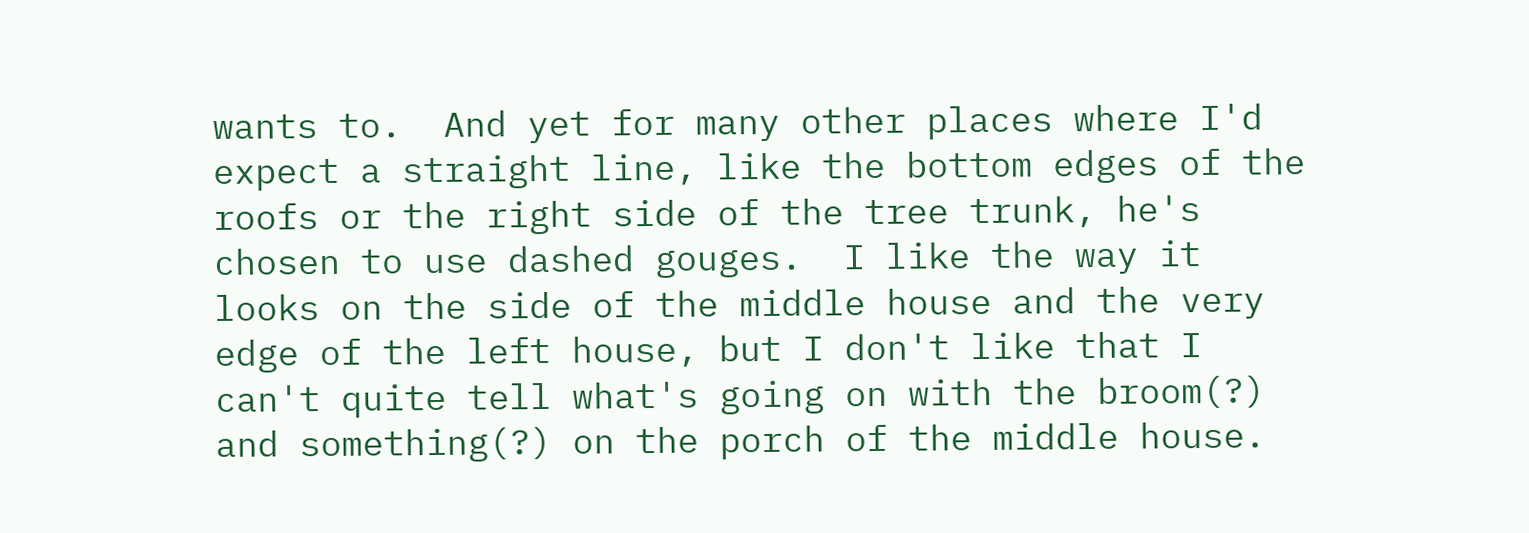wants to.  And yet for many other places where I'd expect a straight line, like the bottom edges of the roofs or the right side of the tree trunk, he's chosen to use dashed gouges.  I like the way it looks on the side of the middle house and the very edge of the left house, but I don't like that I can't quite tell what's going on with the broom(?) and something(?) on the porch of the middle house.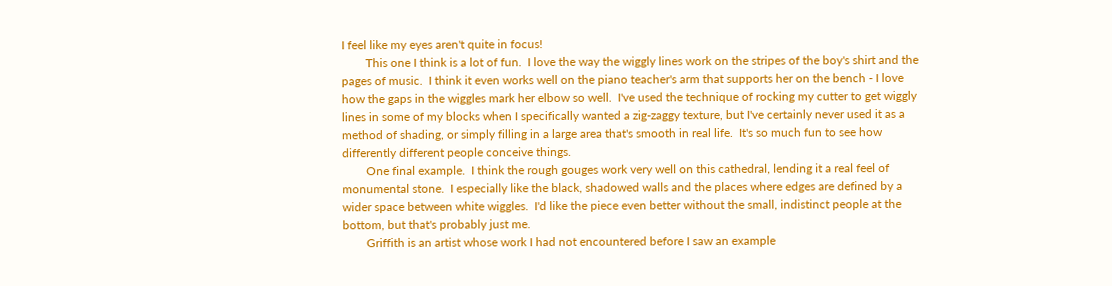I feel like my eyes aren't quite in focus!
        This one I think is a lot of fun.  I love the way the wiggly lines work on the stripes of the boy's shirt and the pages of music.  I think it even works well on the piano teacher's arm that supports her on the bench - I love how the gaps in the wiggles mark her elbow so well.  I've used the technique of rocking my cutter to get wiggly lines in some of my blocks when I specifically wanted a zig-zaggy texture, but I've certainly never used it as a method of shading, or simply filling in a large area that's smooth in real life.  It's so much fun to see how differently different people conceive things.
        One final example.  I think the rough gouges work very well on this cathedral, lending it a real feel of monumental stone.  I especially like the black, shadowed walls and the places where edges are defined by a wider space between white wiggles.  I'd like the piece even better without the small, indistinct people at the bottom, but that's probably just me.
        Griffith is an artist whose work I had not encountered before I saw an example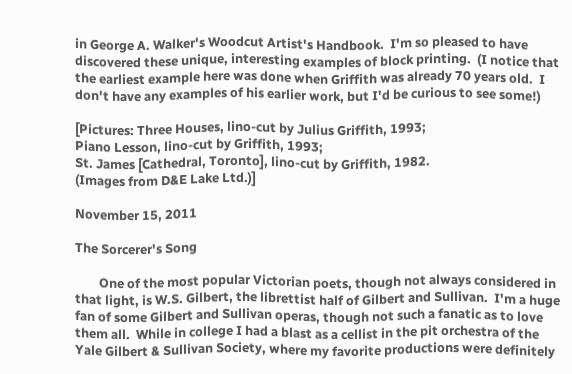in George A. Walker's Woodcut Artist's Handbook.  I'm so pleased to have discovered these unique, interesting examples of block printing.  (I notice that the earliest example here was done when Griffith was already 70 years old.  I don't have any examples of his earlier work, but I'd be curious to see some!)

[Pictures: Three Houses, lino-cut by Julius Griffith, 1993;
Piano Lesson, lino-cut by Griffith, 1993;
St. James [Cathedral, Toronto], lino-cut by Griffith, 1982.
(Images from D&E Lake Ltd.)]

November 15, 2011

The Sorcerer's Song

        One of the most popular Victorian poets, though not always considered in that light, is W.S. Gilbert, the librettist half of Gilbert and Sullivan.  I'm a huge fan of some Gilbert and Sullivan operas, though not such a fanatic as to love them all.  While in college I had a blast as a cellist in the pit orchestra of the Yale Gilbert & Sullivan Society, where my favorite productions were definitely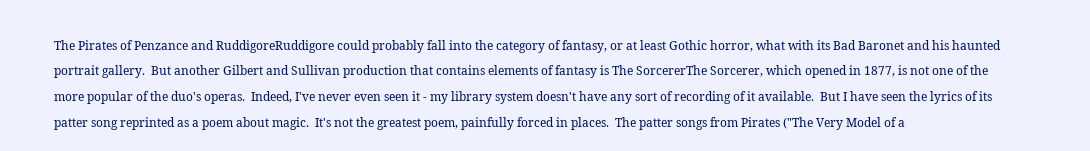The Pirates of Penzance and RuddigoreRuddigore could probably fall into the category of fantasy, or at least Gothic horror, what with its Bad Baronet and his haunted portrait gallery.  But another Gilbert and Sullivan production that contains elements of fantasy is The SorcererThe Sorcerer, which opened in 1877, is not one of the more popular of the duo's operas.  Indeed, I've never even seen it - my library system doesn't have any sort of recording of it available.  But I have seen the lyrics of its patter song reprinted as a poem about magic.  It's not the greatest poem, painfully forced in places.  The patter songs from Pirates ("The Very Model of a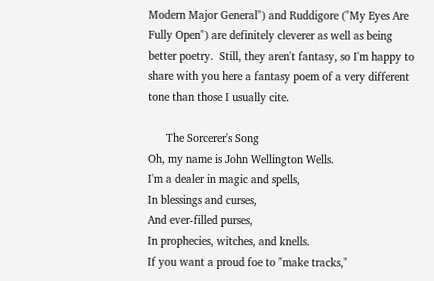Modern Major General") and Ruddigore ("My Eyes Are Fully Open") are definitely cleverer as well as being better poetry.  Still, they aren't fantasy, so I'm happy to share with you here a fantasy poem of a very different tone than those I usually cite.

      The Sorcerer's Song
Oh, my name is John Wellington Wells.
I'm a dealer in magic and spells,
In blessings and curses,
And ever-filled purses,
In prophecies, witches, and knells.
If you want a proud foe to "make tracks,"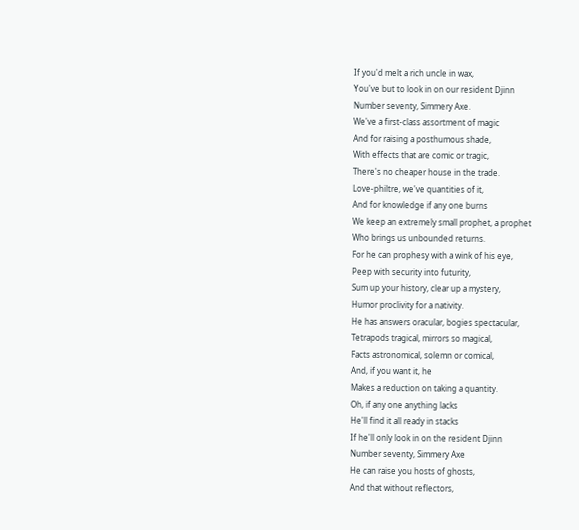If you'd melt a rich uncle in wax,
You've but to look in on our resident Djinn
Number seventy, Simmery Axe.
We've a first-class assortment of magic
And for raising a posthumous shade,
With effects that are comic or tragic,
There's no cheaper house in the trade.
Love-philtre, we've quantities of it,
And for knowledge if any one burns
We keep an extremely small prophet, a prophet
Who brings us unbounded returns.
For he can prophesy with a wink of his eye,
Peep with security into futurity,
Sum up your history, clear up a mystery,
Humor proclivity for a nativity.
He has answers oracular, bogies spectacular,
Tetrapods tragical, mirrors so magical,
Facts astronomical, solemn or comical,
And, if you want it, he
Makes a reduction on taking a quantity.
Oh, if any one anything lacks
He'll find it all ready in stacks
If he'll only look in on the resident Djinn
Number seventy, Simmery Axe
He can raise you hosts of ghosts,
And that without reflectors,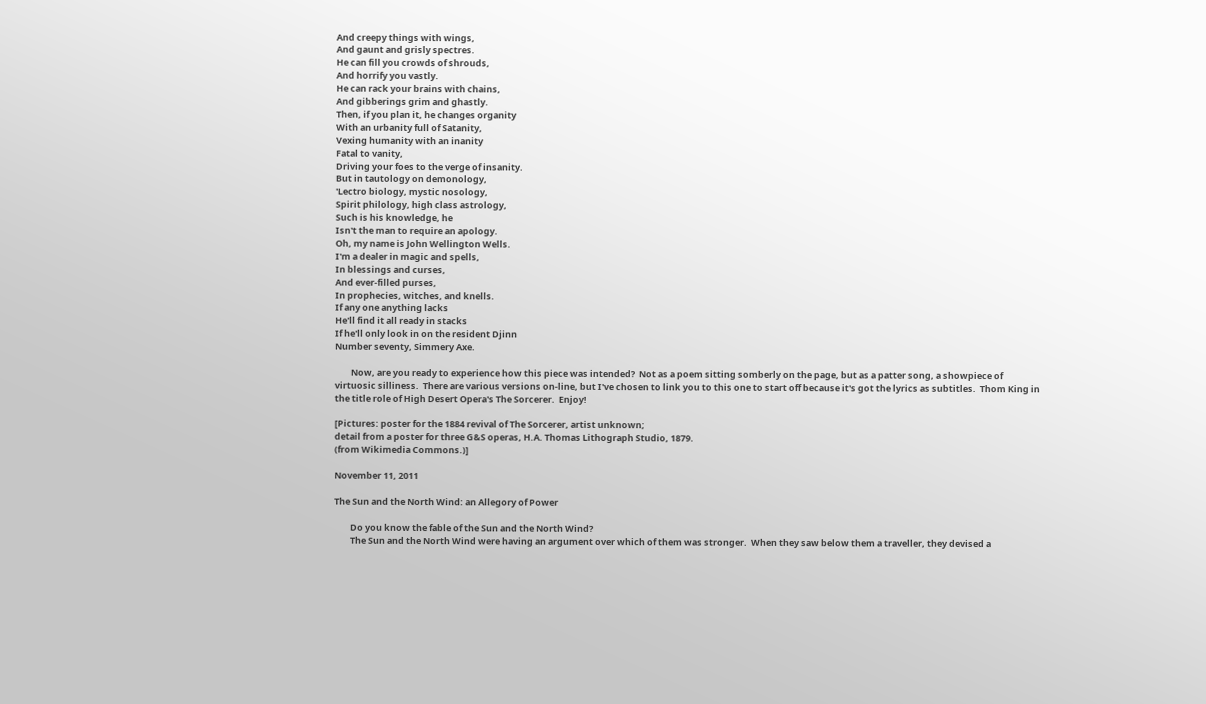And creepy things with wings,
And gaunt and grisly spectres.
He can fill you crowds of shrouds,
And horrify you vastly.
He can rack your brains with chains,
And gibberings grim and ghastly.
Then, if you plan it, he changes organity
With an urbanity full of Satanity,
Vexing humanity with an inanity
Fatal to vanity,
Driving your foes to the verge of insanity.
But in tautology on demonology,
'Lectro biology, mystic nosology,
Spirit philology, high class astrology,
Such is his knowledge, he
Isn't the man to require an apology.
Oh, my name is John Wellington Wells.
I'm a dealer in magic and spells,
In blessings and curses,
And ever-filled purses,
In prophecies, witches, and knells.
If any one anything lacks
He'll find it all ready in stacks
If he'll only look in on the resident Djinn
Number seventy, Simmery Axe.

        Now, are you ready to experience how this piece was intended?  Not as a poem sitting somberly on the page, but as a patter song, a showpiece of virtuosic silliness.  There are various versions on-line, but I've chosen to link you to this one to start off because it's got the lyrics as subtitles.  Thom King in the title role of High Desert Opera's The Sorcerer.  Enjoy!

[Pictures: poster for the 1884 revival of The Sorcerer, artist unknown;
detail from a poster for three G&S operas, H.A. Thomas Lithograph Studio, 1879.
(from Wikimedia Commons.)]

November 11, 2011

The Sun and the North Wind: an Allegory of Power

        Do you know the fable of the Sun and the North Wind?
        The Sun and the North Wind were having an argument over which of them was stronger.  When they saw below them a traveller, they devised a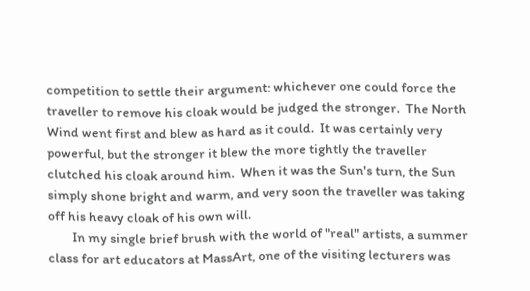competition to settle their argument: whichever one could force the traveller to remove his cloak would be judged the stronger.  The North Wind went first and blew as hard as it could.  It was certainly very powerful, but the stronger it blew the more tightly the traveller clutched his cloak around him.  When it was the Sun's turn, the Sun simply shone bright and warm, and very soon the traveller was taking off his heavy cloak of his own will.
        In my single brief brush with the world of "real" artists, a summer class for art educators at MassArt, one of the visiting lecturers was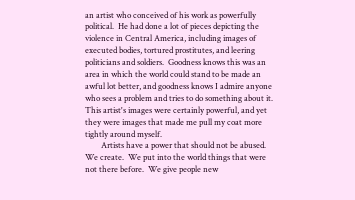an artist who conceived of his work as powerfully political.  He had done a lot of pieces depicting the violence in Central America, including images of executed bodies, tortured prostitutes, and leering politicians and soldiers.  Goodness knows this was an area in which the world could stand to be made an awful lot better, and goodness knows I admire anyone who sees a problem and tries to do something about it.  This artist's images were certainly powerful, and yet they were images that made me pull my coat more tightly around myself.
        Artists have a power that should not be abused.  We create.  We put into the world things that were not there before.  We give people new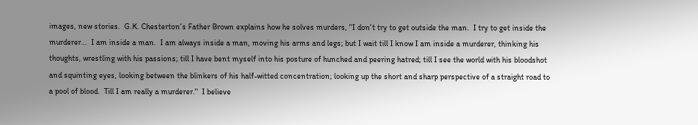images, new stories.  G.K. Chesterton's Father Brown explains how he solves murders, "I don't try to get outside the man.  I try to get inside the murderer…  I am inside a man.  I am always inside a man, moving his arms and legs; but I wait till I know I am inside a murderer, thinking his thoughts, wrestling with his passions; till I have bent myself into his posture of hunched and peering hatred; till I see the world with his bloodshot and squinting eyes, looking between the blinkers of his half-witted concentration; looking up the short and sharp perspective of a straight road to a pool of blood.  Till I am really a murderer."  I believe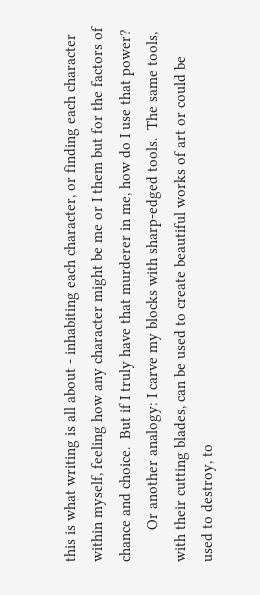this is what writing is all about - inhabiting each character, or finding each character within myself, feeling how any character might be me or I them but for the factors of chance and choice.  But if I truly have that murderer in me, how do I use that power?
        Or another analogy: I carve my blocks with sharp-edged tools.  The same tools, with their cutting blades, can be used to create beautiful works of art or could be used to destroy, to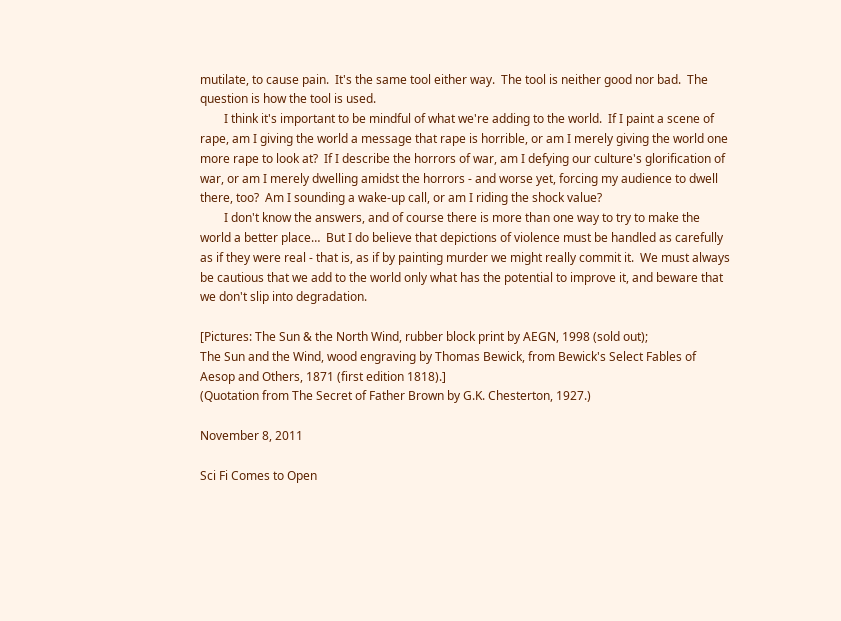mutilate, to cause pain.  It's the same tool either way.  The tool is neither good nor bad.  The question is how the tool is used.
        I think it's important to be mindful of what we're adding to the world.  If I paint a scene of rape, am I giving the world a message that rape is horrible, or am I merely giving the world one more rape to look at?  If I describe the horrors of war, am I defying our culture's glorification of war, or am I merely dwelling amidst the horrors - and worse yet, forcing my audience to dwell there, too?  Am I sounding a wake-up call, or am I riding the shock value?
        I don't know the answers, and of course there is more than one way to try to make the world a better place…  But I do believe that depictions of violence must be handled as carefully as if they were real - that is, as if by painting murder we might really commit it.  We must always be cautious that we add to the world only what has the potential to improve it, and beware that we don't slip into degradation.

[Pictures: The Sun & the North Wind, rubber block print by AEGN, 1998 (sold out);
The Sun and the Wind, wood engraving by Thomas Bewick, from Bewick's Select Fables of Aesop and Others, 1871 (first edition 1818).]
(Quotation from The Secret of Father Brown by G.K. Chesterton, 1927.)

November 8, 2011

Sci Fi Comes to Open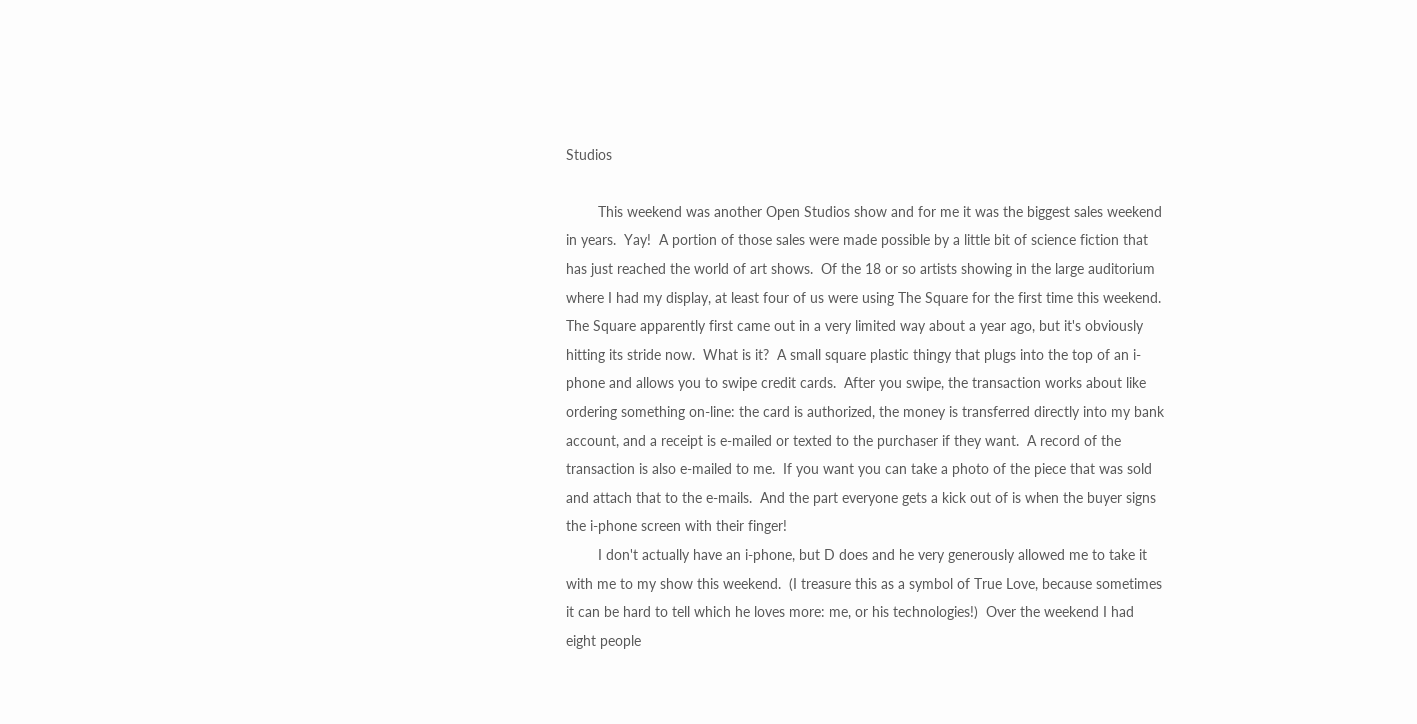Studios

        This weekend was another Open Studios show and for me it was the biggest sales weekend in years.  Yay!  A portion of those sales were made possible by a little bit of science fiction that has just reached the world of art shows.  Of the 18 or so artists showing in the large auditorium where I had my display, at least four of us were using The Square for the first time this weekend.  The Square apparently first came out in a very limited way about a year ago, but it's obviously hitting its stride now.  What is it?  A small square plastic thingy that plugs into the top of an i-phone and allows you to swipe credit cards.  After you swipe, the transaction works about like ordering something on-line: the card is authorized, the money is transferred directly into my bank account, and a receipt is e-mailed or texted to the purchaser if they want.  A record of the transaction is also e-mailed to me.  If you want you can take a photo of the piece that was sold and attach that to the e-mails.  And the part everyone gets a kick out of is when the buyer signs the i-phone screen with their finger!
        I don't actually have an i-phone, but D does and he very generously allowed me to take it with me to my show this weekend.  (I treasure this as a symbol of True Love, because sometimes it can be hard to tell which he loves more: me, or his technologies!)  Over the weekend I had eight people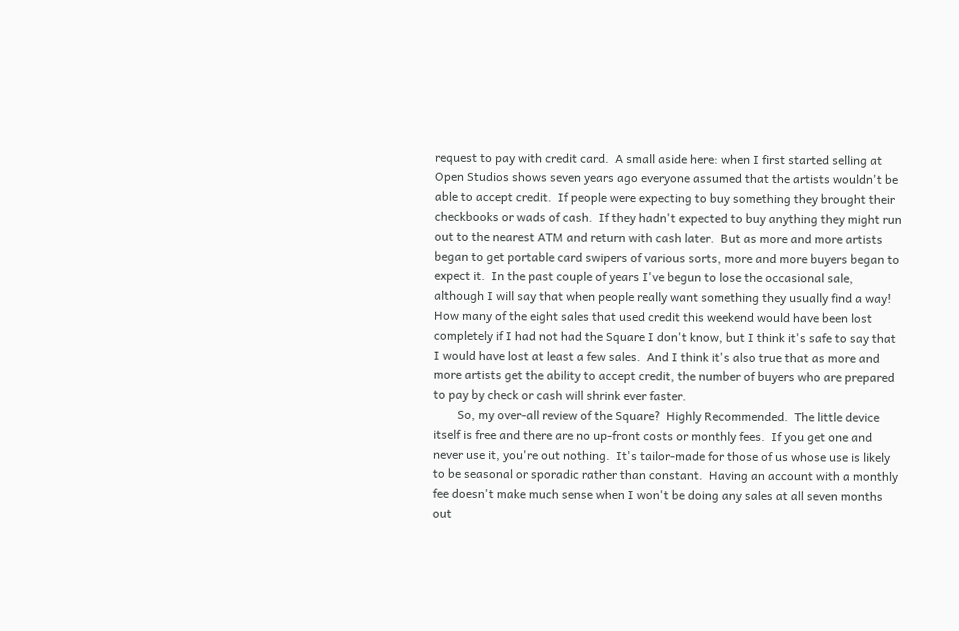request to pay with credit card.  A small aside here: when I first started selling at Open Studios shows seven years ago everyone assumed that the artists wouldn't be able to accept credit.  If people were expecting to buy something they brought their checkbooks or wads of cash.  If they hadn't expected to buy anything they might run out to the nearest ATM and return with cash later.  But as more and more artists began to get portable card swipers of various sorts, more and more buyers began to expect it.  In the past couple of years I've begun to lose the occasional sale, although I will say that when people really want something they usually find a way!  How many of the eight sales that used credit this weekend would have been lost completely if I had not had the Square I don't know, but I think it's safe to say that I would have lost at least a few sales.  And I think it's also true that as more and more artists get the ability to accept credit, the number of buyers who are prepared to pay by check or cash will shrink ever faster.
        So, my over-all review of the Square?  Highly Recommended.  The little device itself is free and there are no up-front costs or monthly fees.  If you get one and never use it, you're out nothing.  It's tailor-made for those of us whose use is likely to be seasonal or sporadic rather than constant.  Having an account with a monthly fee doesn't make much sense when I won't be doing any sales at all seven months out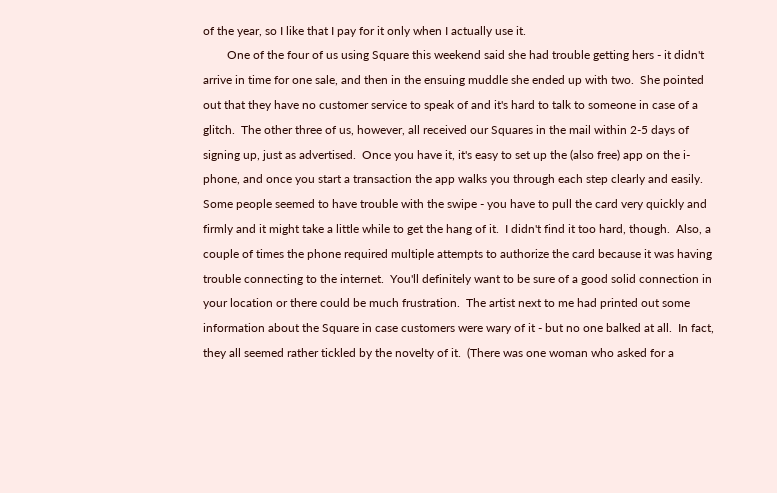of the year, so I like that I pay for it only when I actually use it.
        One of the four of us using Square this weekend said she had trouble getting hers - it didn't arrive in time for one sale, and then in the ensuing muddle she ended up with two.  She pointed out that they have no customer service to speak of and it's hard to talk to someone in case of a glitch.  The other three of us, however, all received our Squares in the mail within 2-5 days of signing up, just as advertised.  Once you have it, it's easy to set up the (also free) app on the i-phone, and once you start a transaction the app walks you through each step clearly and easily.  Some people seemed to have trouble with the swipe - you have to pull the card very quickly and firmly and it might take a little while to get the hang of it.  I didn't find it too hard, though.  Also, a couple of times the phone required multiple attempts to authorize the card because it was having trouble connecting to the internet.  You'll definitely want to be sure of a good solid connection in your location or there could be much frustration.  The artist next to me had printed out some information about the Square in case customers were wary of it - but no one balked at all.  In fact, they all seemed rather tickled by the novelty of it.  (There was one woman who asked for a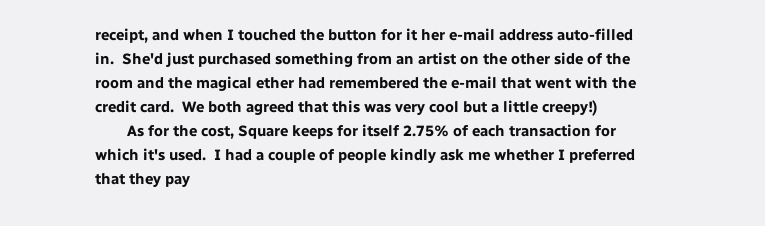receipt, and when I touched the button for it her e-mail address auto-filled in.  She'd just purchased something from an artist on the other side of the room and the magical ether had remembered the e-mail that went with the credit card.  We both agreed that this was very cool but a little creepy!)
        As for the cost, Square keeps for itself 2.75% of each transaction for which it's used.  I had a couple of people kindly ask me whether I preferred that they pay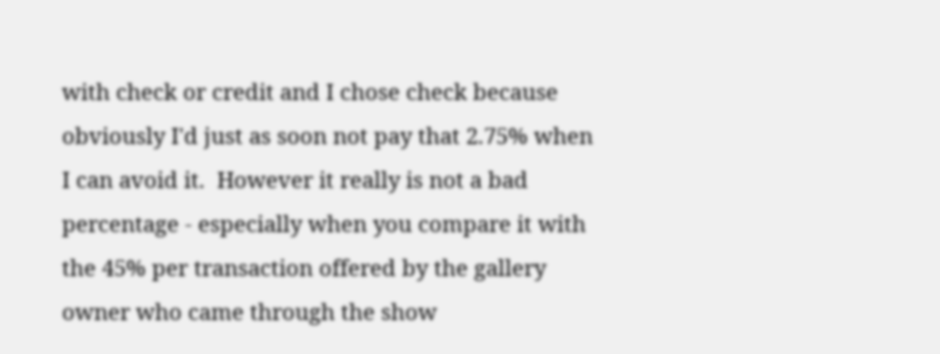with check or credit and I chose check because obviously I'd just as soon not pay that 2.75% when I can avoid it.  However it really is not a bad percentage - especially when you compare it with the 45% per transaction offered by the gallery owner who came through the show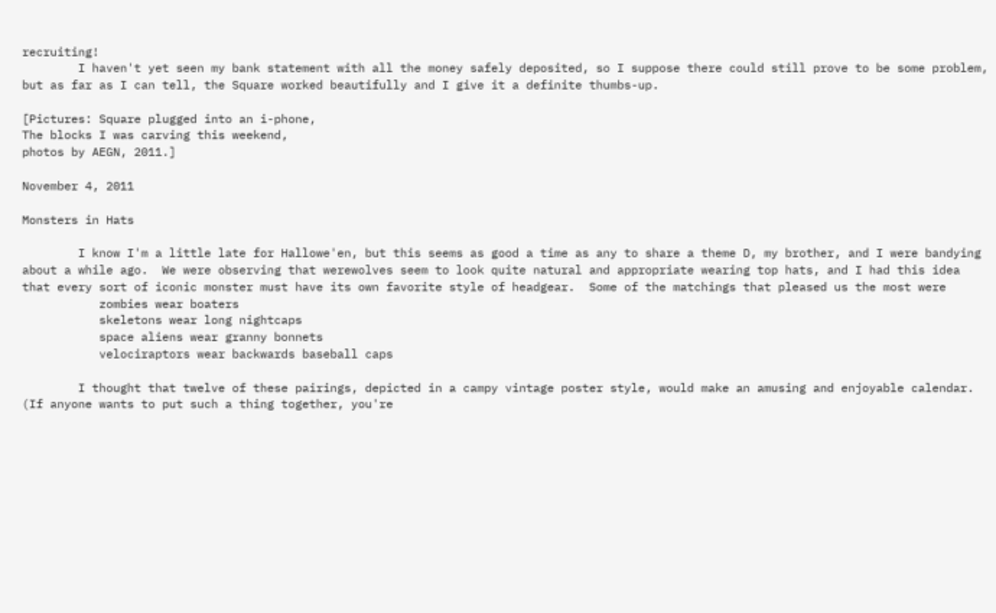recruiting!
        I haven't yet seen my bank statement with all the money safely deposited, so I suppose there could still prove to be some problem, but as far as I can tell, the Square worked beautifully and I give it a definite thumbs-up.

[Pictures: Square plugged into an i-phone,
The blocks I was carving this weekend,
photos by AEGN, 2011.]

November 4, 2011

Monsters in Hats

        I know I'm a little late for Hallowe'en, but this seems as good a time as any to share a theme D, my brother, and I were bandying about a while ago.  We were observing that werewolves seem to look quite natural and appropriate wearing top hats, and I had this idea that every sort of iconic monster must have its own favorite style of headgear.  Some of the matchings that pleased us the most were
           zombies wear boaters
           skeletons wear long nightcaps
           space aliens wear granny bonnets
           velociraptors wear backwards baseball caps

        I thought that twelve of these pairings, depicted in a campy vintage poster style, would make an amusing and enjoyable calendar.  (If anyone wants to put such a thing together, you're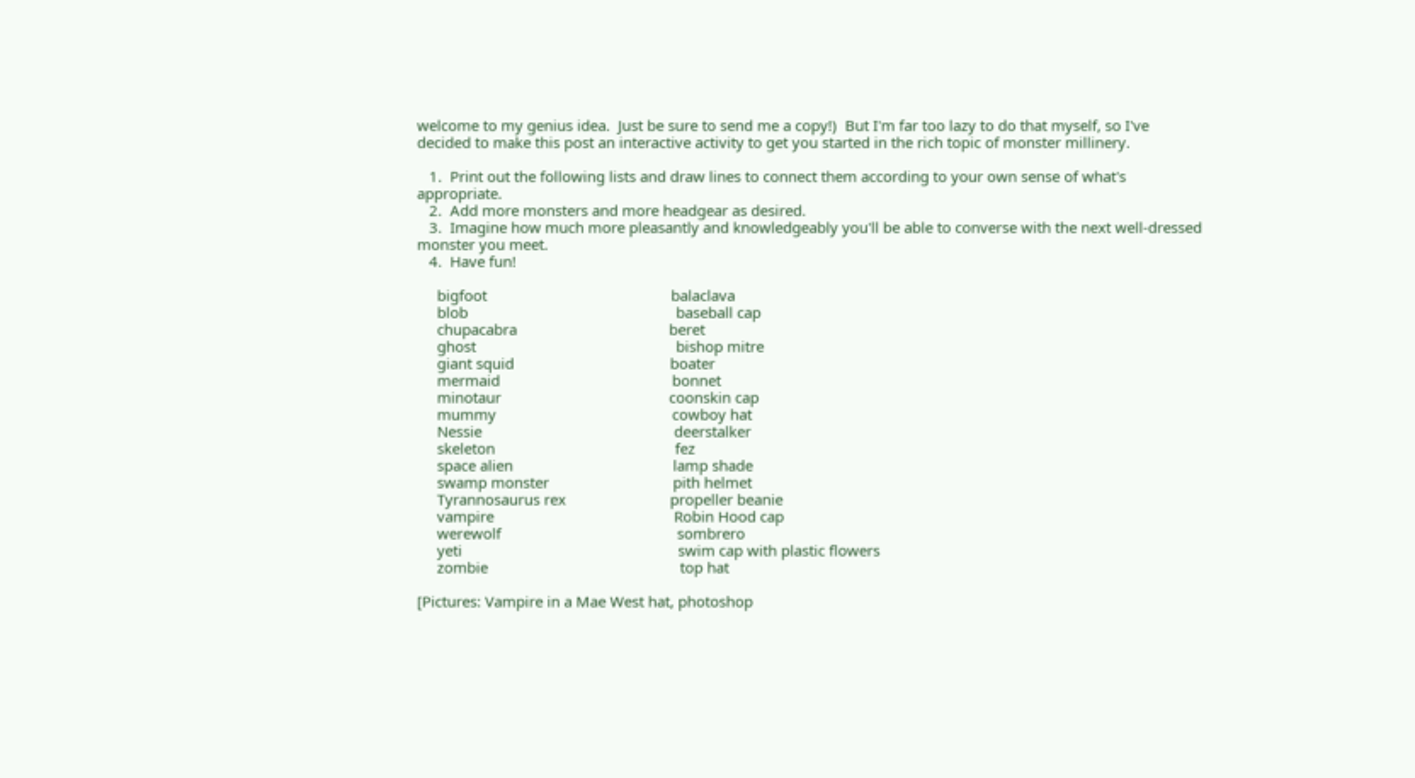welcome to my genius idea.  Just be sure to send me a copy!)  But I'm far too lazy to do that myself, so I've decided to make this post an interactive activity to get you started in the rich topic of monster millinery.

   1.  Print out the following lists and draw lines to connect them according to your own sense of what's appropriate.
   2.  Add more monsters and more headgear as desired.
   3.  Imagine how much more pleasantly and knowledgeably you'll be able to converse with the next well-dressed monster you meet.
   4.  Have fun!

     bigfoot                                              balaclava
     blob                                                    baseball cap
     chupacabra                                      beret
     ghost                                                  bishop mitre
     giant squid                                       boater
     mermaid                                           bonnet
     minotaur                                          coonskin cap
     mummy                                            cowboy hat
     Nessie                                                deerstalker
     skeleton                                             fez
     space alien                                        lamp shade
     swamp monster                               pith helmet
     Tyrannosaurus rex                          propeller beanie
     vampire                                             Robin Hood cap
     werewolf                                            sombrero
     yeti                                                      swim cap with plastic flowers
     zombie                                                top hat

[Pictures: Vampire in a Mae West hat, photoshop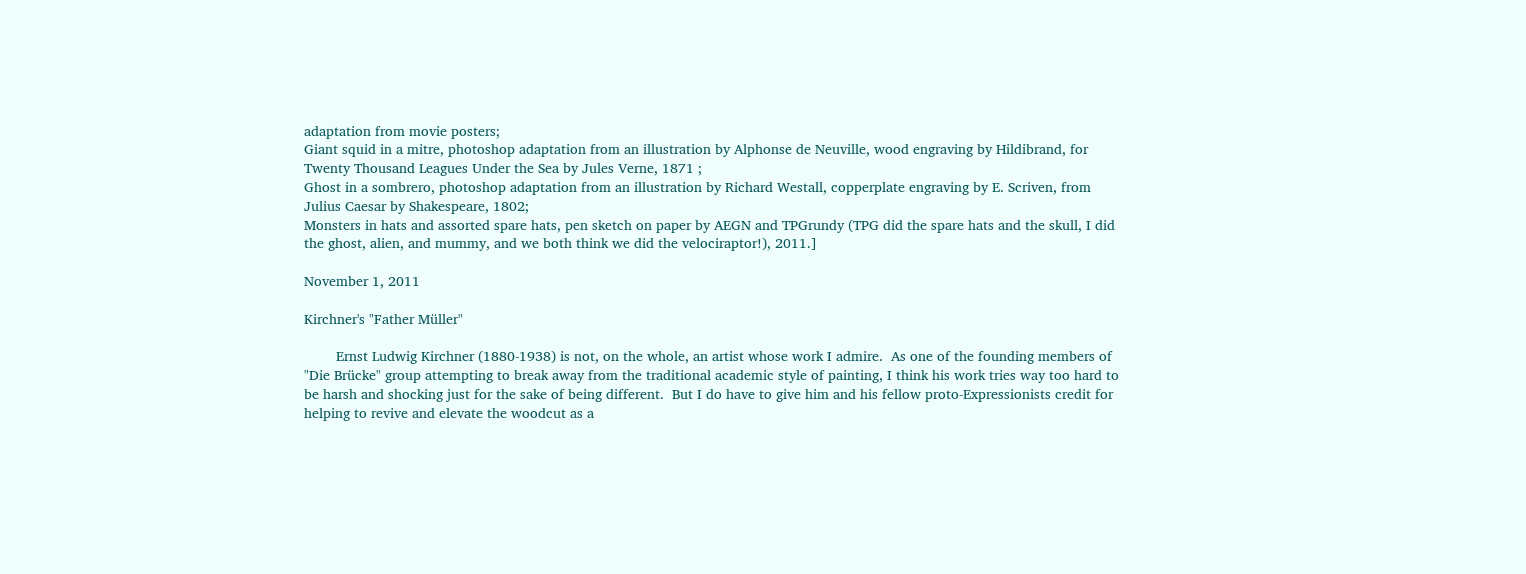adaptation from movie posters;
Giant squid in a mitre, photoshop adaptation from an illustration by Alphonse de Neuville, wood engraving by Hildibrand, for Twenty Thousand Leagues Under the Sea by Jules Verne, 1871 ;
Ghost in a sombrero, photoshop adaptation from an illustration by Richard Westall, copperplate engraving by E. Scriven, from Julius Caesar by Shakespeare, 1802;
Monsters in hats and assorted spare hats, pen sketch on paper by AEGN and TPGrundy (TPG did the spare hats and the skull, I did the ghost, alien, and mummy, and we both think we did the velociraptor!), 2011.]

November 1, 2011

Kirchner's "Father Müller"

        Ernst Ludwig Kirchner (1880-1938) is not, on the whole, an artist whose work I admire.  As one of the founding members of "Die Brücke" group attempting to break away from the traditional academic style of painting, I think his work tries way too hard to be harsh and shocking just for the sake of being different.  But I do have to give him and his fellow proto-Expressionists credit for helping to revive and elevate the woodcut as a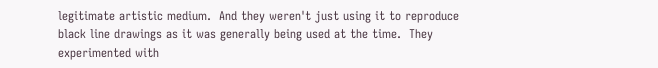legitimate artistic medium.  And they weren't just using it to reproduce black line drawings as it was generally being used at the time.  They experimented with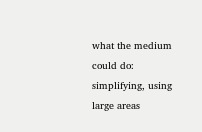what the medium could do: simplifying, using large areas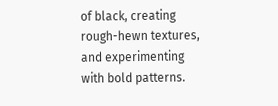of black, creating rough-hewn textures, and experimenting with bold patterns.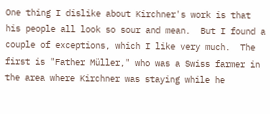One thing I dislike about Kirchner's work is that his people all look so sour and mean.  But I found a couple of exceptions, which I like very much.  The first is "Father Müller," who was a Swiss farmer in the area where Kirchner was staying while he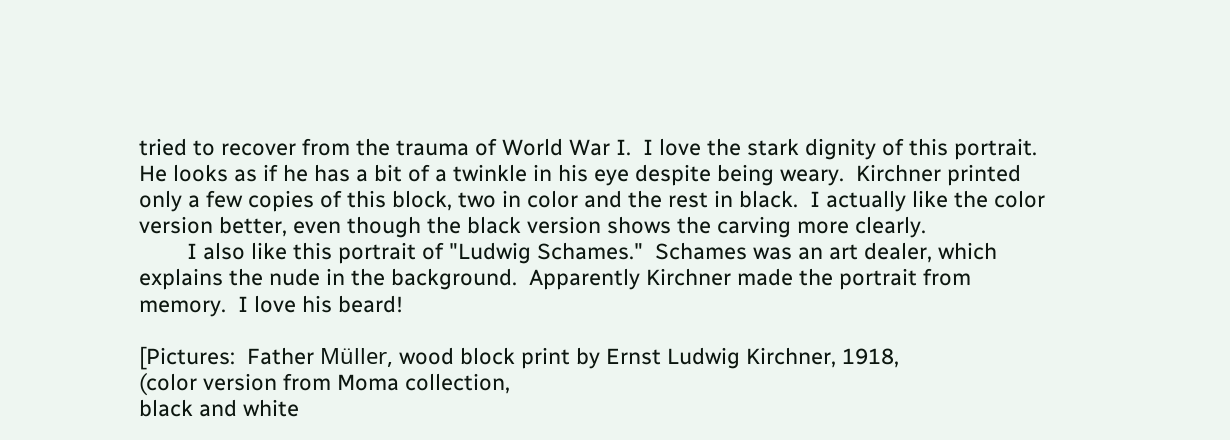tried to recover from the trauma of World War I.  I love the stark dignity of this portrait.  He looks as if he has a bit of a twinkle in his eye despite being weary.  Kirchner printed only a few copies of this block, two in color and the rest in black.  I actually like the color version better, even though the black version shows the carving more clearly.
        I also like this portrait of "Ludwig Schames."  Schames was an art dealer, which explains the nude in the background.  Apparently Kirchner made the portrait from memory.  I love his beard!

[Pictures:  Father Müller, wood block print by Ernst Ludwig Kirchner, 1918,
(color version from Moma collection,
black and white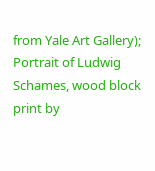from Yale Art Gallery);
Portrait of Ludwig Schames, wood block print by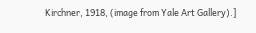Kirchner, 1918, (image from Yale Art Gallery).]